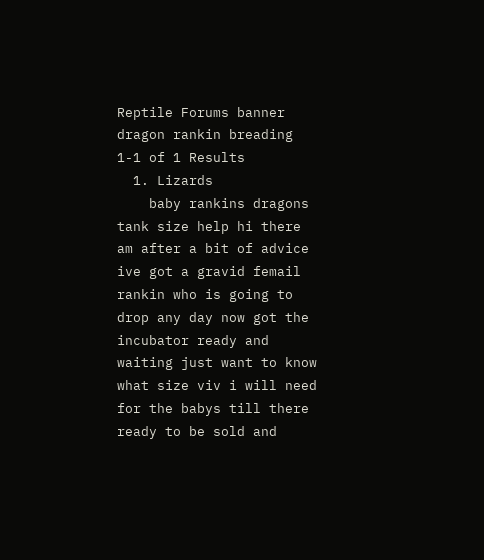Reptile Forums banner
dragon rankin breading
1-1 of 1 Results
  1. Lizards
    baby rankins dragons tank size help hi there am after a bit of advice ive got a gravid femail rankin who is going to drop any day now got the incubator ready and waiting just want to know what size viv i will need for the babys till there ready to be sold and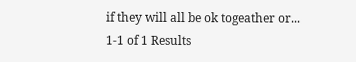if they will all be ok togeather or...
1-1 of 1 Results